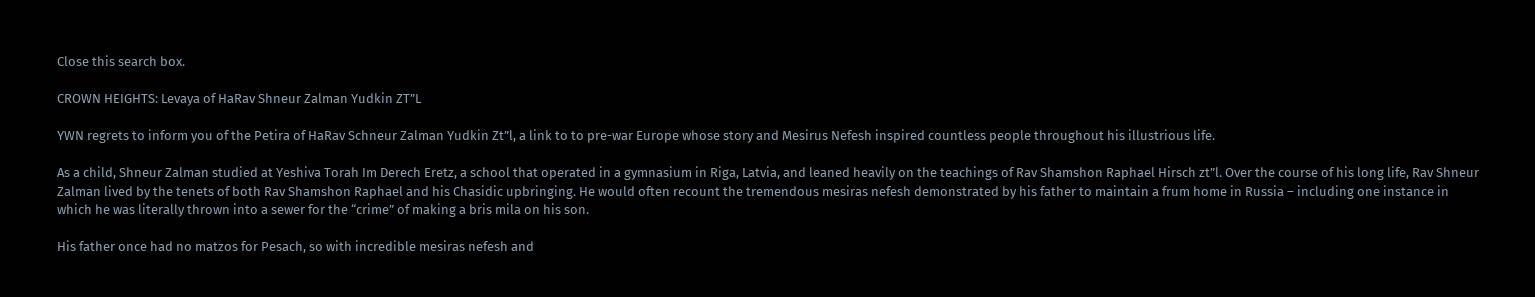Close this search box.

CROWN HEIGHTS: Levaya of HaRav Shneur Zalman Yudkin ZT”L

YWN regrets to inform you of the Petira of HaRav Schneur Zalman Yudkin Zt”l, a link to to pre-war Europe whose story and Mesirus Nefesh inspired countless people throughout his illustrious life.

As a child, Shneur Zalman studied at Yeshiva Torah Im Derech Eretz, a school that operated in a gymnasium in Riga, Latvia, and leaned heavily on the teachings of Rav Shamshon Raphael Hirsch zt”l. Over the course of his long life, Rav Shneur Zalman lived by the tenets of both Rav Shamshon Raphael and his Chasidic upbringing. He would often recount the tremendous mesiras nefesh demonstrated by his father to maintain a frum home in Russia – including one instance in which he was literally thrown into a sewer for the “crime” of making a bris mila on his son.

His father once had no matzos for Pesach, so with incredible mesiras nefesh and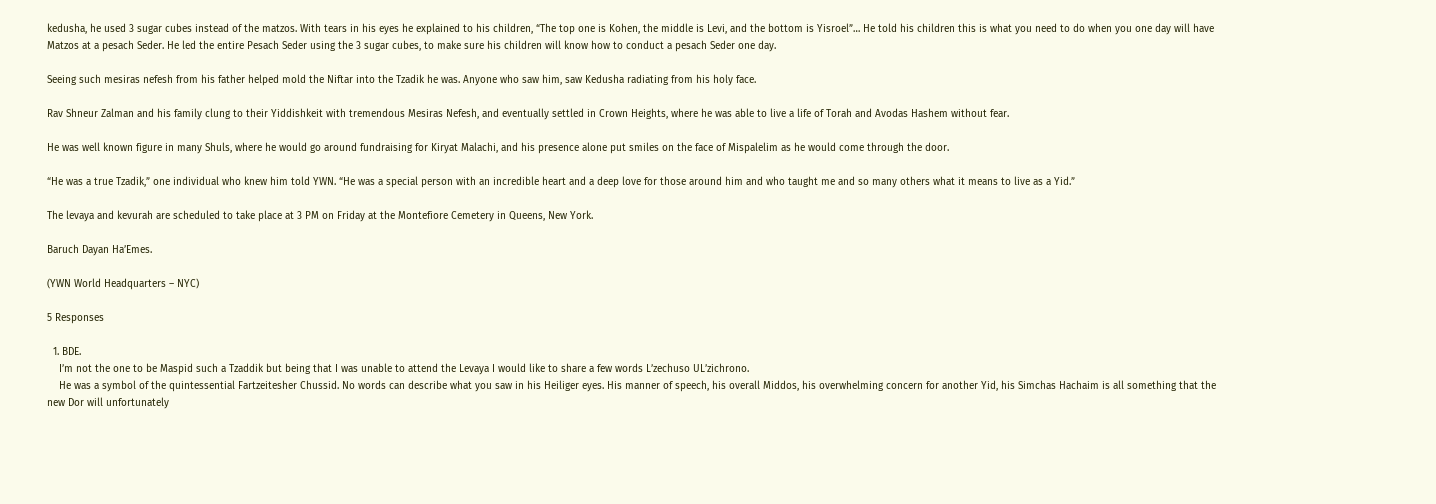kedusha, he used 3 sugar cubes instead of the matzos. With tears in his eyes he explained to his children, “The top one is Kohen, the middle is Levi, and the bottom is Yisroel”… He told his children this is what you need to do when you one day will have Matzos at a pesach Seder. He led the entire Pesach Seder using the 3 sugar cubes, to make sure his children will know how to conduct a pesach Seder one day.

Seeing such mesiras nefesh from his father helped mold the Niftar into the Tzadik he was. Anyone who saw him, saw Kedusha radiating from his holy face.

Rav Shneur Zalman and his family clung to their Yiddishkeit with tremendous Mesiras Nefesh, and eventually settled in Crown Heights, where he was able to live a life of Torah and Avodas Hashem without fear.

He was well known figure in many Shuls, where he would go around fundraising for Kiryat Malachi, and his presence alone put smiles on the face of Mispalelim as he would come through the door.

“He was a true Tzadik,” one individual who knew him told YWN. “He was a special person with an incredible heart and a deep love for those around him and who taught me and so many others what it means to live as a Yid.”

The levaya and kevurah are scheduled to take place at 3 PM on Friday at the Montefiore Cemetery in Queens, New York.

Baruch Dayan Ha’Emes.

(YWN World Headquarters – NYC)

5 Responses

  1. BDE.
    I’m not the one to be Maspid such a Tzaddik but being that I was unable to attend the Levaya I would like to share a few words L’zechuso UL’zichrono.
    He was a symbol of the quintessential Fartzeitesher Chussid. No words can describe what you saw in his Heiliger eyes. His manner of speech, his overall Middos, his overwhelming concern for another Yid, his Simchas Hachaim is all something that the new Dor will unfortunately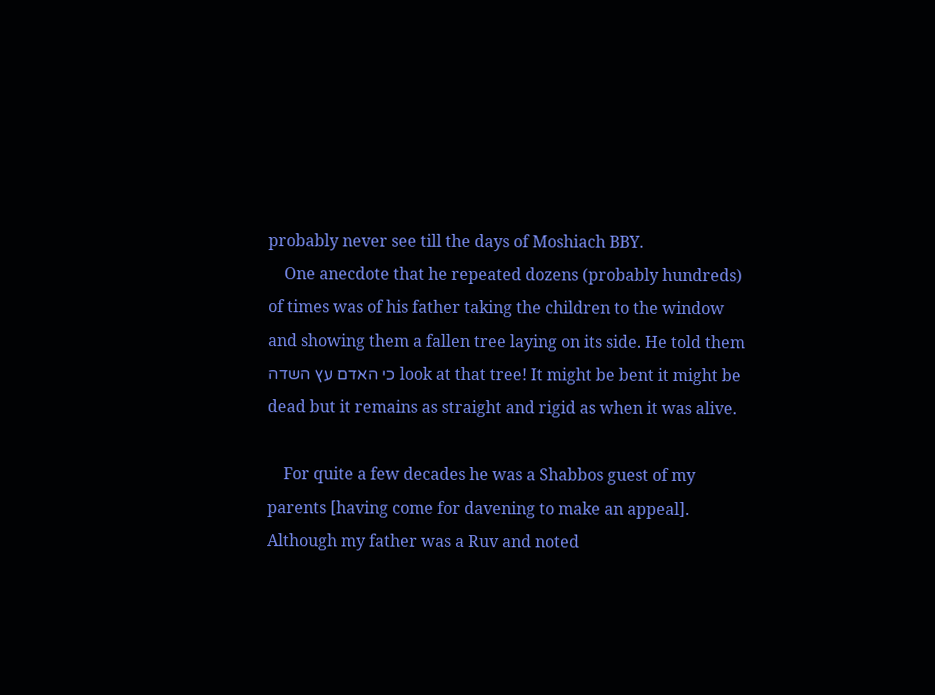probably never see till the days of Moshiach BBY.
    One anecdote that he repeated dozens (probably hundreds) of times was of his father taking the children to the window and showing them a fallen tree laying on its side. He told them כי האדם עץ השדה look at that tree! It might be bent it might be dead but it remains as straight and rigid as when it was alive.

    For quite a few decades he was a Shabbos guest of my parents [having come for davening to make an appeal]. Although my father was a Ruv and noted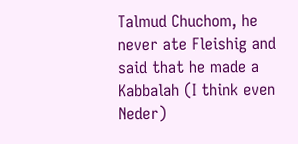Talmud Chuchom, he never ate Fleishig and said that he made a Kabbalah (I think even Neder)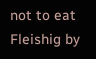not to eat Fleishig by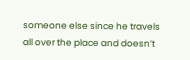someone else since he travels all over the place and doesn’t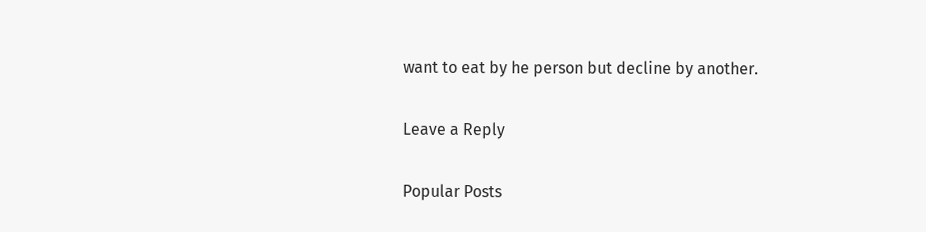want to eat by he person but decline by another.

Leave a Reply

Popular Posts